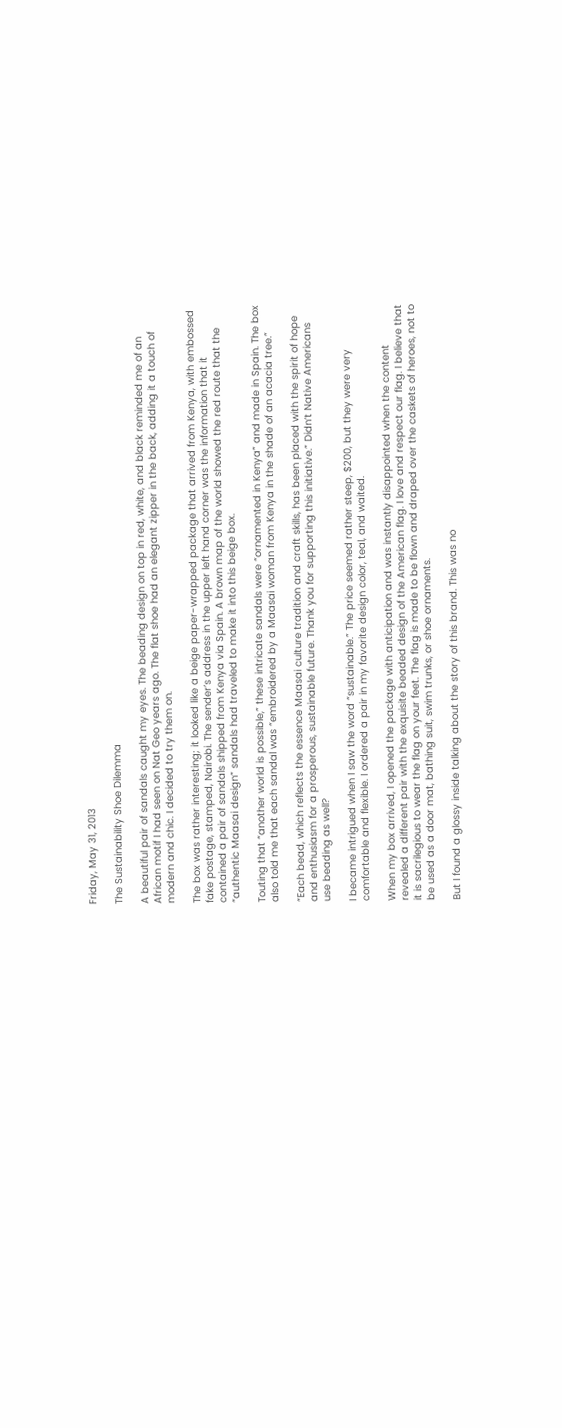Friday, May 31, 2013

The Sustainability Shoe Dilemma

A beautiful pair of sandals caught my eyes. The beading design on top in red, white, and black reminded me of an African motif I had seen on Nat Geo years ago. The flat shoe had an elegant zipper in the back, adding it a touch of modern and chic. I decided to try them on.

The box was rather interesting; it looked like a beige paper-wrapped package that arrived from Kenya, with embossed fake postage, stamped, Nairobi. The sender’s address in the upper left hand corner was the information that it contained a pair of sandals shipped from Kenya via Spain. A brown map of the world showed the red route that the “authentic Maasai design” sandals had traveled to make it into this beige box.

Touting that “another world is possible,” these intricate sandals were “ornamented in Kenya” and made in Spain. The box also told me that each sandal was “embroidered by a Maasai woman from Kenya in the shade of an acacia tree.”

“Each bead, which reflects the essence Maasai culture tradition and craft skills, has been placed with the spirit of hope and enthusiasm for a prosperous, sustainable future. Thank you for supporting this initiative.” Didn’t Native Americans use beading as well?

I became intrigued when I saw the word “sustainable.” The price seemed rather steep, $200, but they were very comfortable and flexible. I ordered a pair in my favorite design color, teal, and waited.

When my box arrived, I opened the package with anticipation and was instantly disappointed when the content revealed a different pair with the exquisite beaded design of the American flag. I love and respect our flag. I believe that it is sacrilegious to wear the flag on your feet. The flag is made to be flown and draped over the caskets of heroes, not to be used as a door mat, bathing suit, swim trunks, or shoe ornaments.

But I found a glossy inside talking about the story of this brand. This was no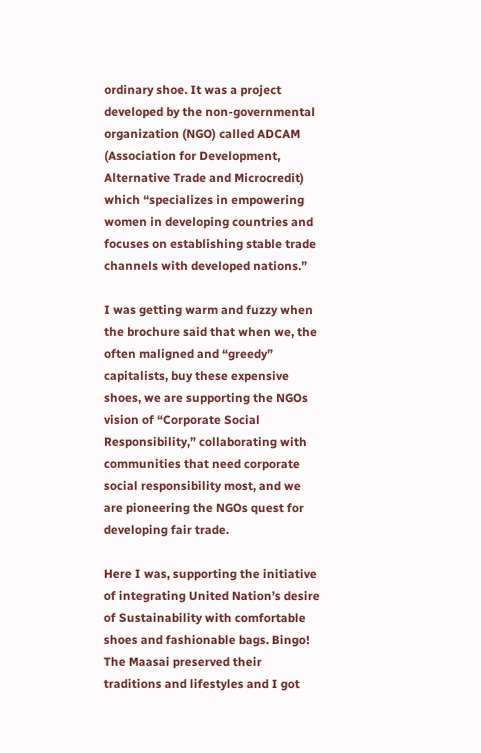ordinary shoe. It was a project developed by the non-governmental organization (NGO) called ADCAM (Association for Development, Alternative Trade and Microcredit) which “specializes in empowering women in developing countries and focuses on establishing stable trade channels with developed nations.”

I was getting warm and fuzzy when the brochure said that when we, the often maligned and “greedy” capitalists, buy these expensive shoes, we are supporting the NGOs vision of “Corporate Social Responsibility,” collaborating with communities that need corporate social responsibility most, and we are pioneering the NGOs quest for developing fair trade.

Here I was, supporting the initiative of integrating United Nation’s desire of Sustainability with comfortable shoes and fashionable bags. Bingo! The Maasai preserved their traditions and lifestyles and I got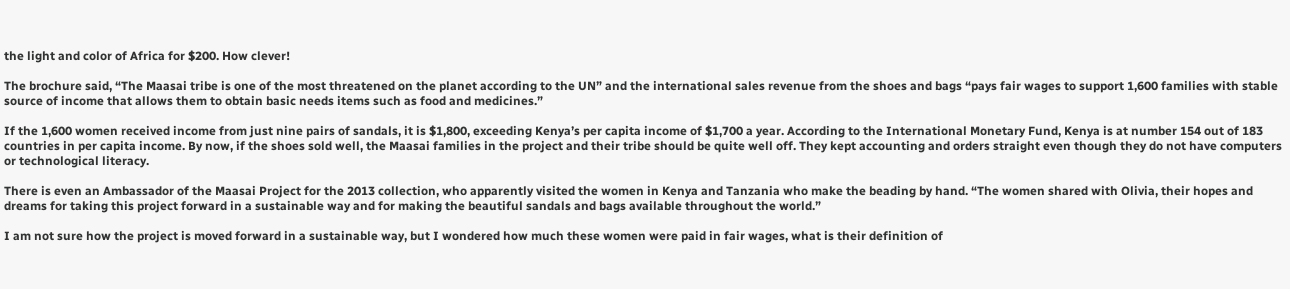the light and color of Africa for $200. How clever!

The brochure said, “The Maasai tribe is one of the most threatened on the planet according to the UN” and the international sales revenue from the shoes and bags “pays fair wages to support 1,600 families with stable source of income that allows them to obtain basic needs items such as food and medicines.”

If the 1,600 women received income from just nine pairs of sandals, it is $1,800, exceeding Kenya’s per capita income of $1,700 a year. According to the International Monetary Fund, Kenya is at number 154 out of 183 countries in per capita income. By now, if the shoes sold well, the Maasai families in the project and their tribe should be quite well off. They kept accounting and orders straight even though they do not have computers or technological literacy.

There is even an Ambassador of the Maasai Project for the 2013 collection, who apparently visited the women in Kenya and Tanzania who make the beading by hand. “The women shared with Olivia, their hopes and dreams for taking this project forward in a sustainable way and for making the beautiful sandals and bags available throughout the world.”

I am not sure how the project is moved forward in a sustainable way, but I wondered how much these women were paid in fair wages, what is their definition of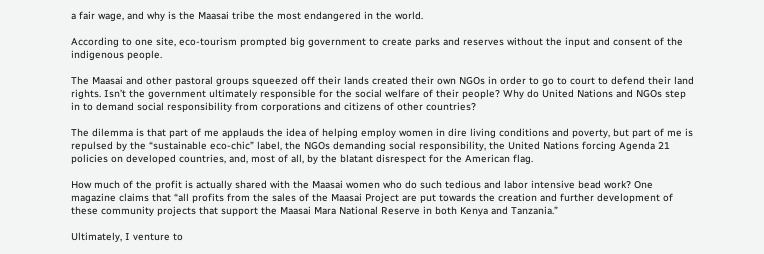a fair wage, and why is the Maasai tribe the most endangered in the world.

According to one site, eco-tourism prompted big government to create parks and reserves without the input and consent of the indigenous people.

The Maasai and other pastoral groups squeezed off their lands created their own NGOs in order to go to court to defend their land rights. Isn’t the government ultimately responsible for the social welfare of their people? Why do United Nations and NGOs step in to demand social responsibility from corporations and citizens of other countries?

The dilemma is that part of me applauds the idea of helping employ women in dire living conditions and poverty, but part of me is repulsed by the “sustainable eco-chic” label, the NGOs demanding social responsibility, the United Nations forcing Agenda 21 policies on developed countries, and, most of all, by the blatant disrespect for the American flag.

How much of the profit is actually shared with the Maasai women who do such tedious and labor intensive bead work? One magazine claims that “all profits from the sales of the Maasai Project are put towards the creation and further development of these community projects that support the Maasai Mara National Reserve in both Kenya and Tanzania.”

Ultimately, I venture to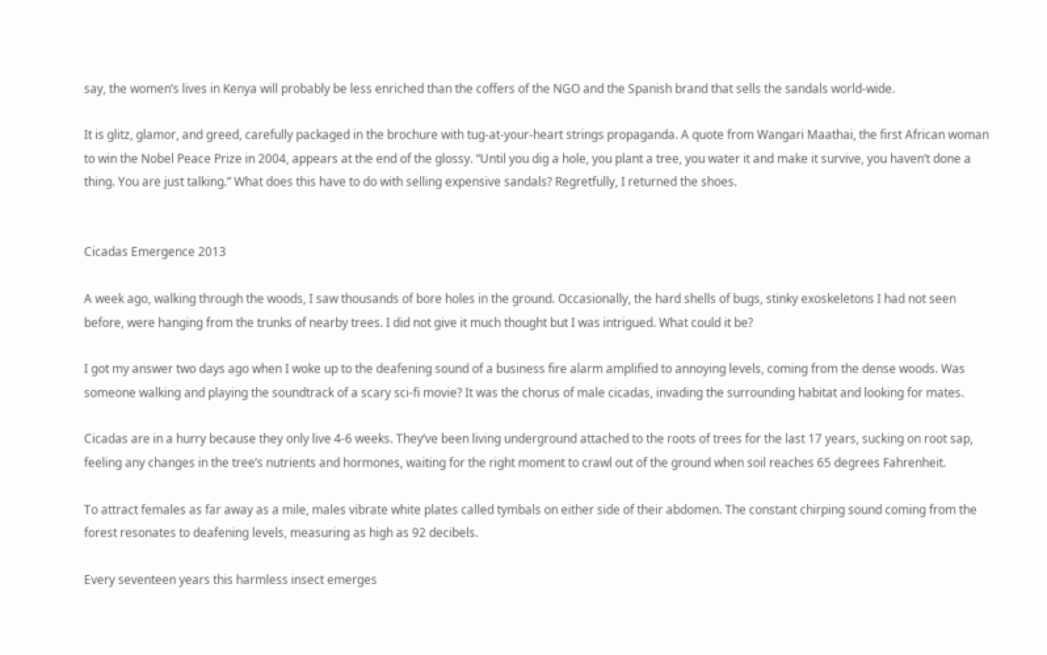say, the women’s lives in Kenya will probably be less enriched than the coffers of the NGO and the Spanish brand that sells the sandals world-wide.

It is glitz, glamor, and greed, carefully packaged in the brochure with tug-at-your-heart strings propaganda. A quote from Wangari Maathai, the first African woman to win the Nobel Peace Prize in 2004, appears at the end of the glossy. “Until you dig a hole, you plant a tree, you water it and make it survive, you haven’t done a thing. You are just talking.” What does this have to do with selling expensive sandals? Regretfully, I returned the shoes.


Cicadas Emergence 2013

A week ago, walking through the woods, I saw thousands of bore holes in the ground. Occasionally, the hard shells of bugs, stinky exoskeletons I had not seen before, were hanging from the trunks of nearby trees. I did not give it much thought but I was intrigued. What could it be?

I got my answer two days ago when I woke up to the deafening sound of a business fire alarm amplified to annoying levels, coming from the dense woods. Was someone walking and playing the soundtrack of a scary sci-fi movie? It was the chorus of male cicadas, invading the surrounding habitat and looking for mates.

Cicadas are in a hurry because they only live 4-6 weeks. They’ve been living underground attached to the roots of trees for the last 17 years, sucking on root sap, feeling any changes in the tree’s nutrients and hormones, waiting for the right moment to crawl out of the ground when soil reaches 65 degrees Fahrenheit.

To attract females as far away as a mile, males vibrate white plates called tymbals on either side of their abdomen. The constant chirping sound coming from the forest resonates to deafening levels, measuring as high as 92 decibels.

Every seventeen years this harmless insect emerges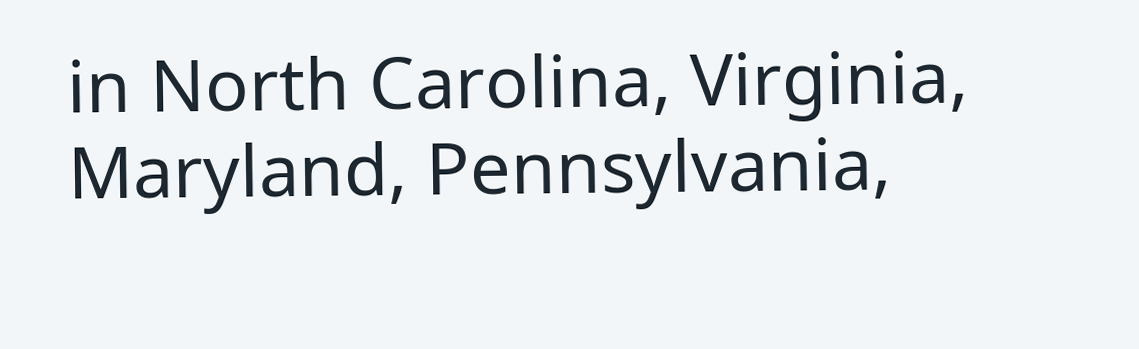in North Carolina, Virginia, Maryland, Pennsylvania,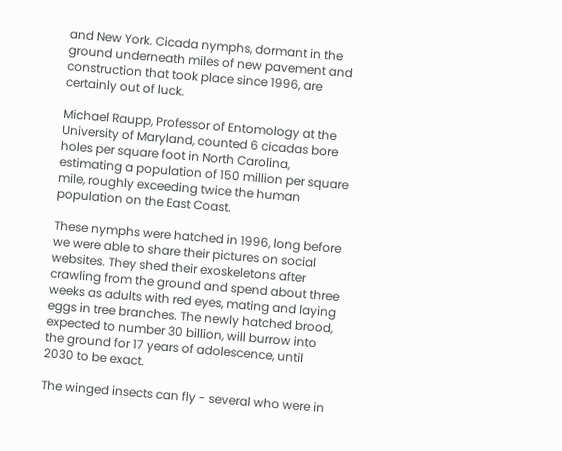and New York. Cicada nymphs, dormant in the ground underneath miles of new pavement and construction that took place since 1996, are certainly out of luck.

Michael Raupp, Professor of Entomology at the University of Maryland, counted 6 cicadas bore holes per square foot in North Carolina, estimating a population of 150 million per square mile, roughly exceeding twice the human population on the East Coast.

These nymphs were hatched in 1996, long before we were able to share their pictures on social websites. They shed their exoskeletons after crawling from the ground and spend about three weeks as adults with red eyes, mating and laying eggs in tree branches. The newly hatched brood, expected to number 30 billion, will burrow into the ground for 17 years of adolescence, until 2030 to be exact.

The winged insects can fly - several who were in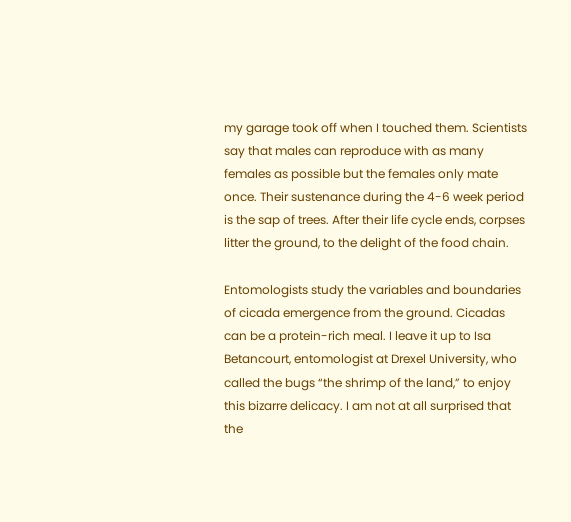my garage took off when I touched them. Scientists say that males can reproduce with as many females as possible but the females only mate once. Their sustenance during the 4-6 week period is the sap of trees. After their life cycle ends, corpses litter the ground, to the delight of the food chain.

Entomologists study the variables and boundaries of cicada emergence from the ground. Cicadas can be a protein-rich meal. I leave it up to Isa Betancourt, entomologist at Drexel University, who called the bugs “the shrimp of the land,” to enjoy this bizarre delicacy. I am not at all surprised that the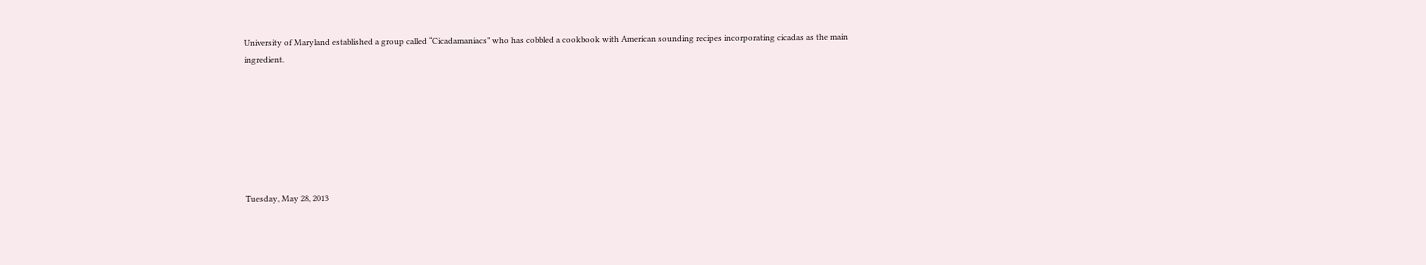University of Maryland established a group called “Cicadamaniacs” who has cobbled a cookbook with American sounding recipes incorporating cicadas as the main ingredient.







Tuesday, May 28, 2013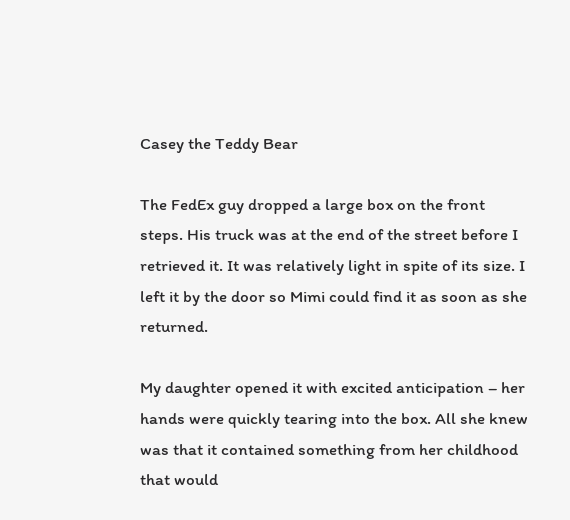Casey the Teddy Bear

The FedEx guy dropped a large box on the front steps. His truck was at the end of the street before I retrieved it. It was relatively light in spite of its size. I left it by the door so Mimi could find it as soon as she returned.

My daughter opened it with excited anticipation – her hands were quickly tearing into the box. All she knew was that it contained something from her childhood that would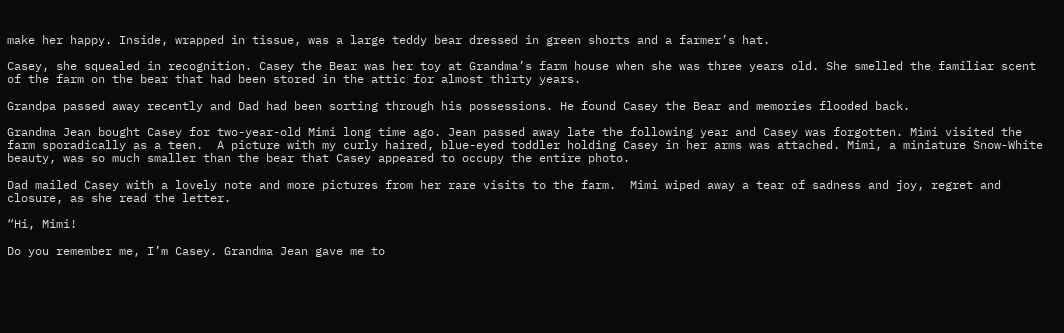make her happy. Inside, wrapped in tissue, was a large teddy bear dressed in green shorts and a farmer’s hat.

Casey, she squealed in recognition. Casey the Bear was her toy at Grandma’s farm house when she was three years old. She smelled the familiar scent of the farm on the bear that had been stored in the attic for almost thirty years.

Grandpa passed away recently and Dad had been sorting through his possessions. He found Casey the Bear and memories flooded back.

Grandma Jean bought Casey for two-year-old Mimi long time ago. Jean passed away late the following year and Casey was forgotten. Mimi visited the farm sporadically as a teen.  A picture with my curly haired, blue-eyed toddler holding Casey in her arms was attached. Mimi, a miniature Snow-White beauty, was so much smaller than the bear that Casey appeared to occupy the entire photo.

Dad mailed Casey with a lovely note and more pictures from her rare visits to the farm.  Mimi wiped away a tear of sadness and joy, regret and closure, as she read the letter.

“Hi, Mimi!

Do you remember me, I’m Casey. Grandma Jean gave me to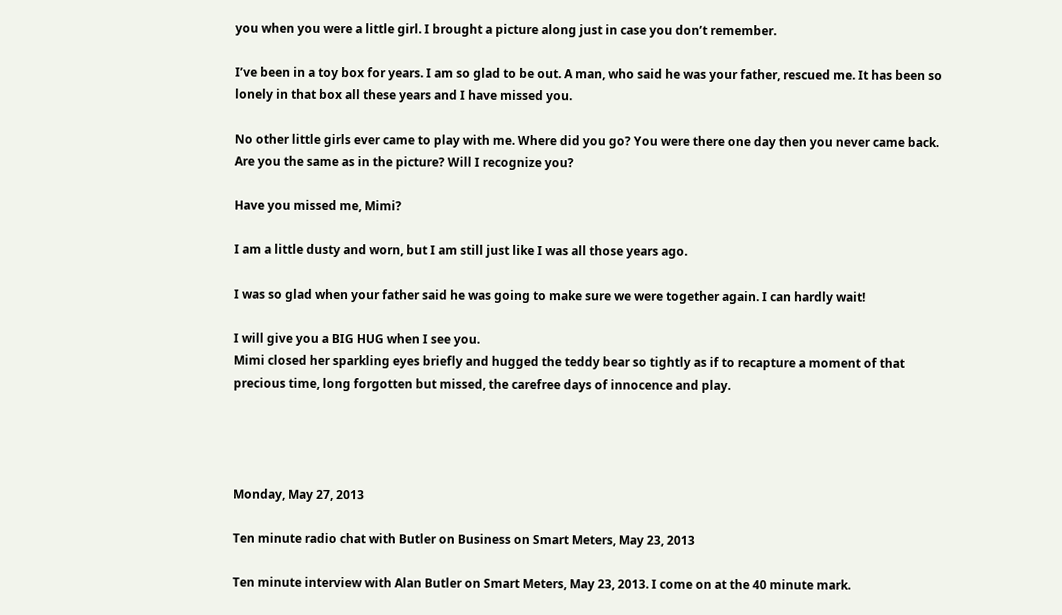you when you were a little girl. I brought a picture along just in case you don’t remember.

I’ve been in a toy box for years. I am so glad to be out. A man, who said he was your father, rescued me. It has been so lonely in that box all these years and I have missed you.

No other little girls ever came to play with me. Where did you go? You were there one day then you never came back. Are you the same as in the picture? Will I recognize you?

Have you missed me, Mimi?

I am a little dusty and worn, but I am still just like I was all those years ago.

I was so glad when your father said he was going to make sure we were together again. I can hardly wait!

I will give you a BIG HUG when I see you.
Mimi closed her sparkling eyes briefly and hugged the teddy bear so tightly as if to recapture a moment of that precious time, long forgotten but missed, the carefree days of innocence and play.




Monday, May 27, 2013

Ten minute radio chat with Butler on Business on Smart Meters, May 23, 2013

Ten minute interview with Alan Butler on Smart Meters, May 23, 2013. I come on at the 40 minute mark.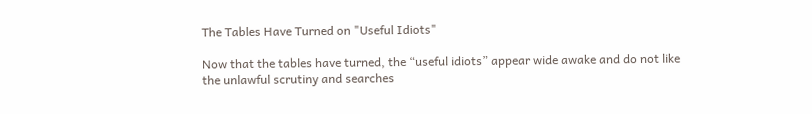The Tables Have Turned on "Useful Idiots"

Now that the tables have turned, the “useful idiots” appear wide awake and do not like the unlawful scrutiny and searches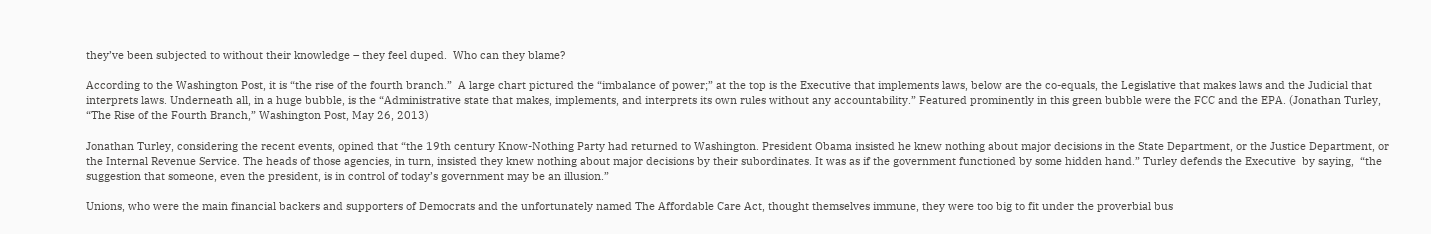they’ve been subjected to without their knowledge – they feel duped.  Who can they blame?

According to the Washington Post, it is “the rise of the fourth branch.”  A large chart pictured the “imbalance of power;” at the top is the Executive that implements laws, below are the co-equals, the Legislative that makes laws and the Judicial that interprets laws. Underneath all, in a huge bubble, is the “Administrative state that makes, implements, and interprets its own rules without any accountability.” Featured prominently in this green bubble were the FCC and the EPA. (Jonathan Turley, “The Rise of the Fourth Branch,” Washington Post, May 26, 2013)

Jonathan Turley, considering the recent events, opined that “the 19th century Know-Nothing Party had returned to Washington. President Obama insisted he knew nothing about major decisions in the State Department, or the Justice Department, or the Internal Revenue Service. The heads of those agencies, in turn, insisted they knew nothing about major decisions by their subordinates. It was as if the government functioned by some hidden hand.” Turley defends the Executive  by saying,  “the suggestion that someone, even the president, is in control of today’s government may be an illusion.”

Unions, who were the main financial backers and supporters of Democrats and the unfortunately named The Affordable Care Act, thought themselves immune, they were too big to fit under the proverbial bus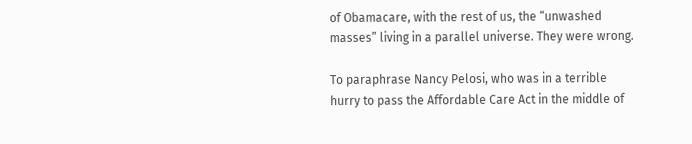of Obamacare, with the rest of us, the “unwashed masses” living in a parallel universe. They were wrong.

To paraphrase Nancy Pelosi, who was in a terrible hurry to pass the Affordable Care Act in the middle of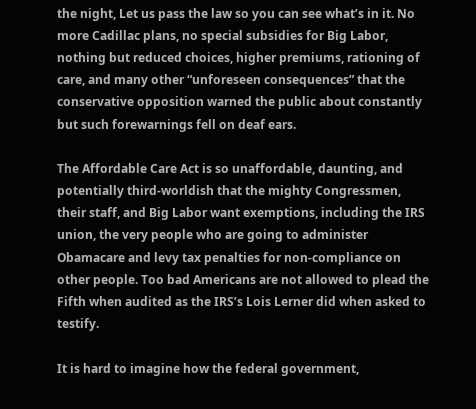the night, Let us pass the law so you can see what’s in it. No more Cadillac plans, no special subsidies for Big Labor, nothing but reduced choices, higher premiums, rationing of care, and many other “unforeseen consequences” that the conservative opposition warned the public about constantly but such forewarnings fell on deaf ears.

The Affordable Care Act is so unaffordable, daunting, and potentially third-worldish that the mighty Congressmen, their staff, and Big Labor want exemptions, including the IRS union, the very people who are going to administer Obamacare and levy tax penalties for non-compliance on other people. Too bad Americans are not allowed to plead the Fifth when audited as the IRS’s Lois Lerner did when asked to testify.

It is hard to imagine how the federal government,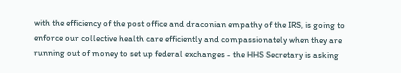with the efficiency of the post office and draconian empathy of the IRS, is going to enforce our collective health care efficiently and compassionately when they are running out of money to set up federal exchanges - the HHS Secretary is asking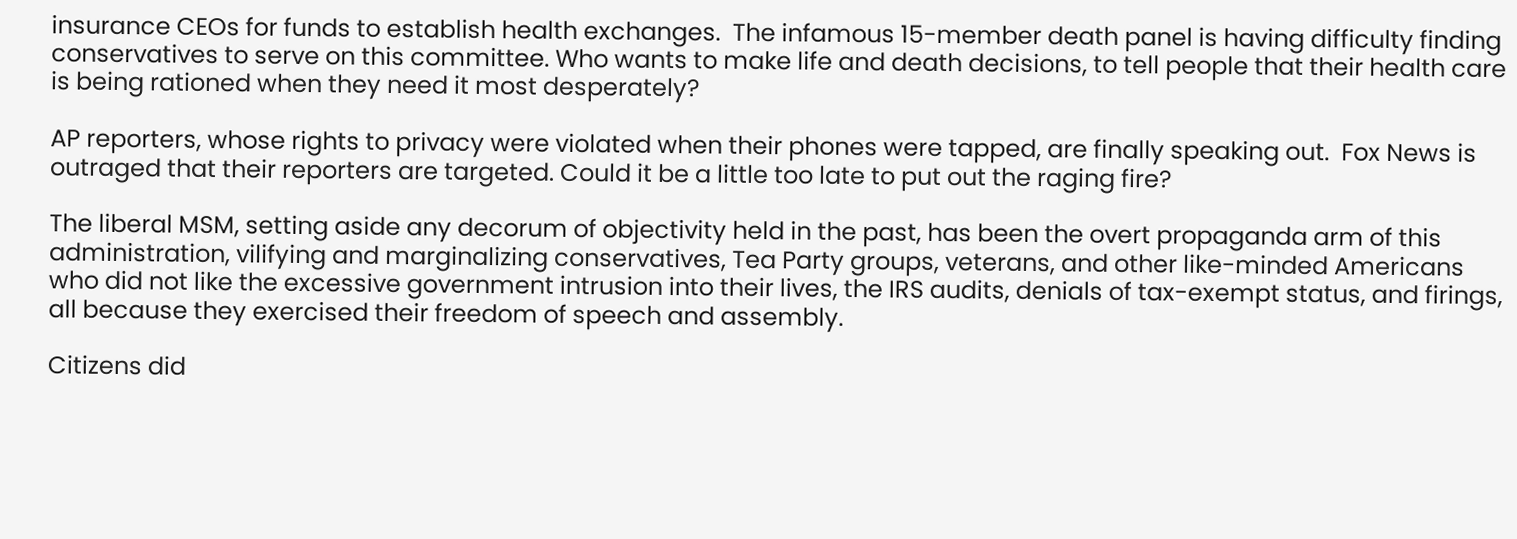insurance CEOs for funds to establish health exchanges.  The infamous 15-member death panel is having difficulty finding conservatives to serve on this committee. Who wants to make life and death decisions, to tell people that their health care is being rationed when they need it most desperately?

AP reporters, whose rights to privacy were violated when their phones were tapped, are finally speaking out.  Fox News is outraged that their reporters are targeted. Could it be a little too late to put out the raging fire?

The liberal MSM, setting aside any decorum of objectivity held in the past, has been the overt propaganda arm of this administration, vilifying and marginalizing conservatives, Tea Party groups, veterans, and other like-minded Americans who did not like the excessive government intrusion into their lives, the IRS audits, denials of tax-exempt status, and firings, all because they exercised their freedom of speech and assembly.

Citizens did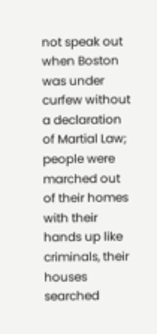not speak out when Boston was under curfew without a declaration of Martial Law; people were marched out of their homes with their hands up like criminals, their houses searched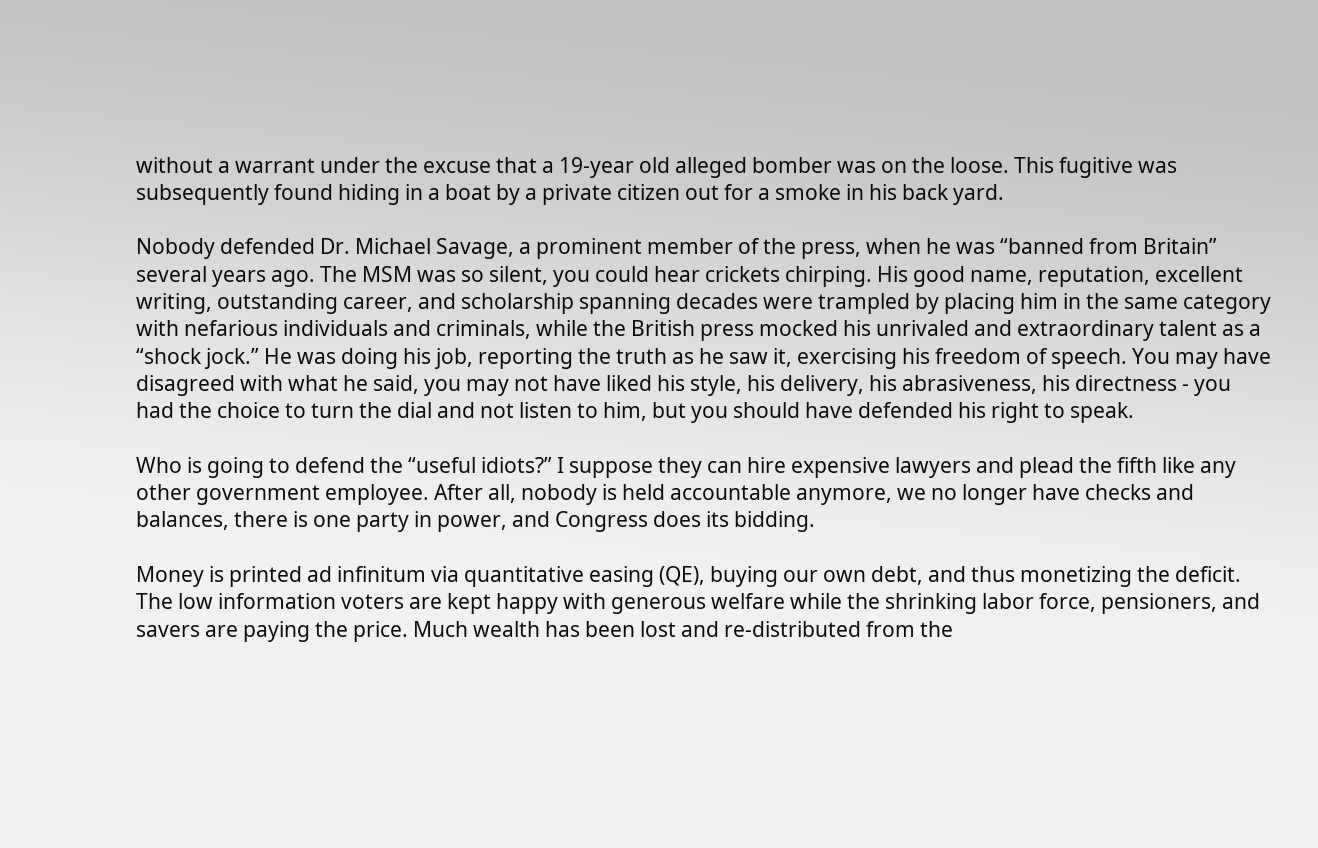without a warrant under the excuse that a 19-year old alleged bomber was on the loose. This fugitive was subsequently found hiding in a boat by a private citizen out for a smoke in his back yard.

Nobody defended Dr. Michael Savage, a prominent member of the press, when he was “banned from Britain” several years ago. The MSM was so silent, you could hear crickets chirping. His good name, reputation, excellent writing, outstanding career, and scholarship spanning decades were trampled by placing him in the same category with nefarious individuals and criminals, while the British press mocked his unrivaled and extraordinary talent as a “shock jock.” He was doing his job, reporting the truth as he saw it, exercising his freedom of speech. You may have disagreed with what he said, you may not have liked his style, his delivery, his abrasiveness, his directness - you had the choice to turn the dial and not listen to him, but you should have defended his right to speak.

Who is going to defend the “useful idiots?” I suppose they can hire expensive lawyers and plead the fifth like any other government employee. After all, nobody is held accountable anymore, we no longer have checks and balances, there is one party in power, and Congress does its bidding.

Money is printed ad infinitum via quantitative easing (QE), buying our own debt, and thus monetizing the deficit.  The low information voters are kept happy with generous welfare while the shrinking labor force, pensioners, and savers are paying the price. Much wealth has been lost and re-distributed from the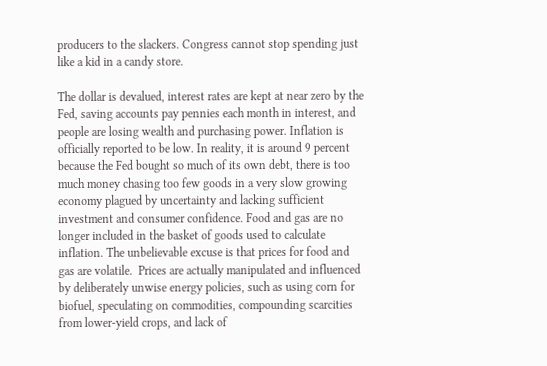producers to the slackers. Congress cannot stop spending just like a kid in a candy store.

The dollar is devalued, interest rates are kept at near zero by the Fed, saving accounts pay pennies each month in interest, and people are losing wealth and purchasing power. Inflation is officially reported to be low. In reality, it is around 9 percent because the Fed bought so much of its own debt, there is too much money chasing too few goods in a very slow growing economy plagued by uncertainty and lacking sufficient investment and consumer confidence. Food and gas are no longer included in the basket of goods used to calculate inflation. The unbelievable excuse is that prices for food and gas are volatile.  Prices are actually manipulated and influenced by deliberately unwise energy policies, such as using corn for biofuel, speculating on commodities, compounding scarcities from lower-yield crops, and lack of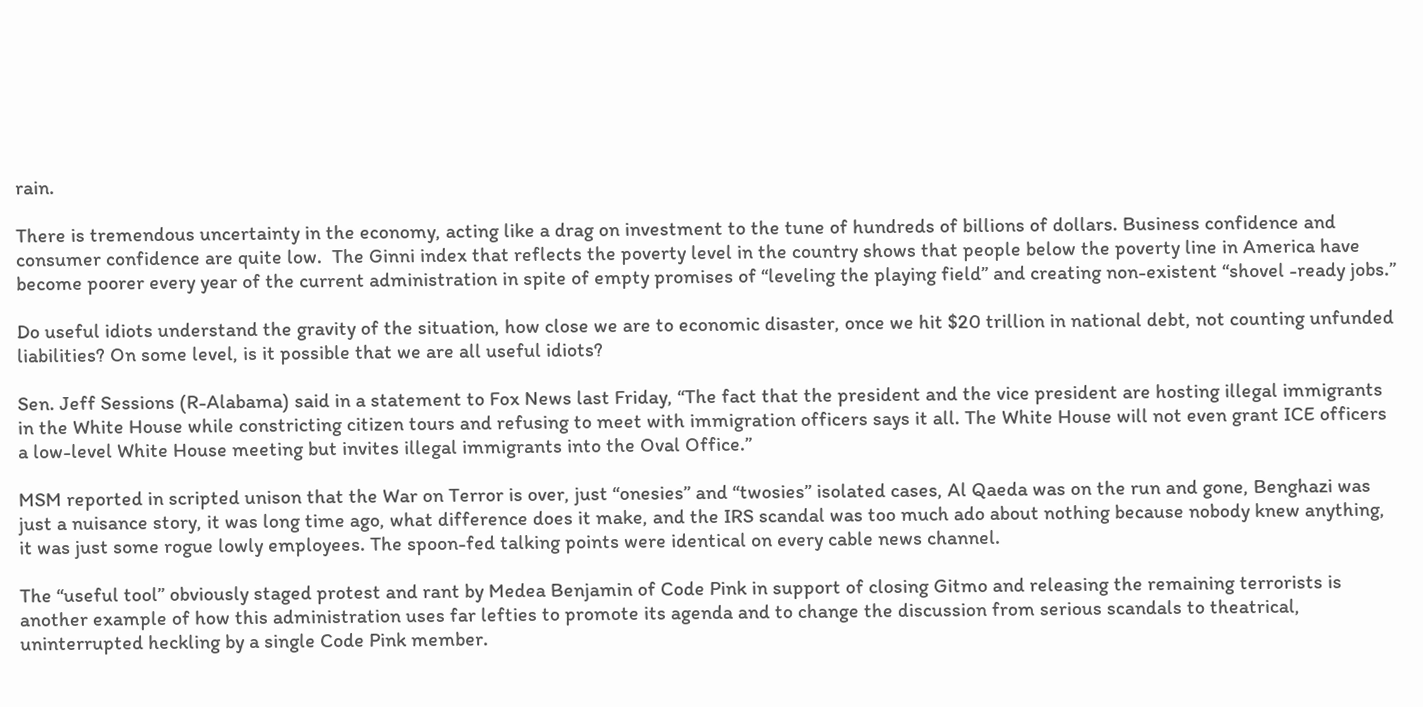rain.

There is tremendous uncertainty in the economy, acting like a drag on investment to the tune of hundreds of billions of dollars. Business confidence and consumer confidence are quite low.  The Ginni index that reflects the poverty level in the country shows that people below the poverty line in America have become poorer every year of the current administration in spite of empty promises of “leveling the playing field” and creating non-existent “shovel -ready jobs.”

Do useful idiots understand the gravity of the situation, how close we are to economic disaster, once we hit $20 trillion in national debt, not counting unfunded liabilities? On some level, is it possible that we are all useful idiots?

Sen. Jeff Sessions (R-Alabama) said in a statement to Fox News last Friday, “The fact that the president and the vice president are hosting illegal immigrants in the White House while constricting citizen tours and refusing to meet with immigration officers says it all. The White House will not even grant ICE officers a low-level White House meeting but invites illegal immigrants into the Oval Office.”

MSM reported in scripted unison that the War on Terror is over, just “onesies” and “twosies” isolated cases, Al Qaeda was on the run and gone, Benghazi was just a nuisance story, it was long time ago, what difference does it make, and the IRS scandal was too much ado about nothing because nobody knew anything, it was just some rogue lowly employees. The spoon-fed talking points were identical on every cable news channel.

The “useful tool” obviously staged protest and rant by Medea Benjamin of Code Pink in support of closing Gitmo and releasing the remaining terrorists is another example of how this administration uses far lefties to promote its agenda and to change the discussion from serious scandals to theatrical, uninterrupted heckling by a single Code Pink member.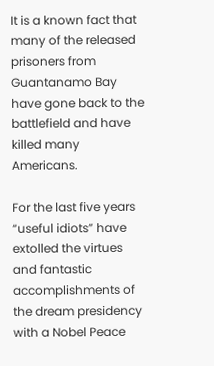It is a known fact that many of the released prisoners from Guantanamo Bay have gone back to the battlefield and have killed many Americans.

For the last five years “useful idiots” have extolled the virtues and fantastic accomplishments of the dream presidency with a Nobel Peace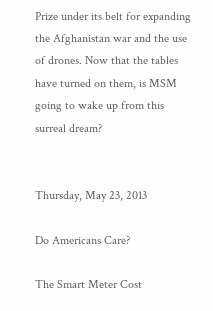Prize under its belt for expanding the Afghanistan war and the use of drones. Now that the tables have turned on them, is MSM going to wake up from this surreal dream?


Thursday, May 23, 2013

Do Americans Care?

The Smart Meter Cost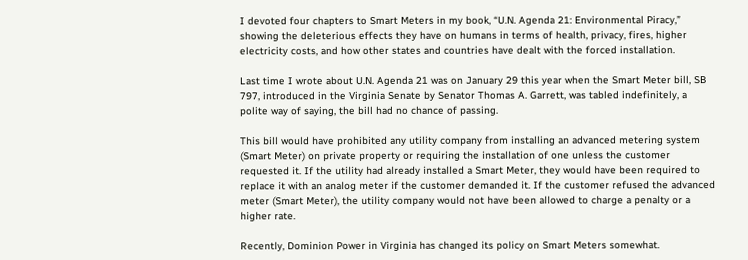I devoted four chapters to Smart Meters in my book, “U.N. Agenda 21: Environmental Piracy,” showing the deleterious effects they have on humans in terms of health, privacy, fires, higher electricity costs, and how other states and countries have dealt with the forced installation.

Last time I wrote about U.N. Agenda 21 was on January 29 this year when the Smart Meter bill, SB 797, introduced in the Virginia Senate by Senator Thomas A. Garrett, was tabled indefinitely, a polite way of saying, the bill had no chance of passing.

This bill would have prohibited any utility company from installing an advanced metering system (Smart Meter) on private property or requiring the installation of one unless the customer requested it. If the utility had already installed a Smart Meter, they would have been required to replace it with an analog meter if the customer demanded it. If the customer refused the advanced meter (Smart Meter), the utility company would not have been allowed to charge a penalty or a higher rate.

Recently, Dominion Power in Virginia has changed its policy on Smart Meters somewhat.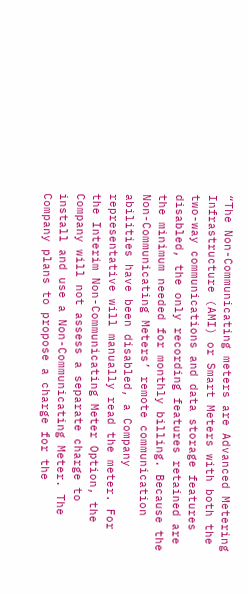“The Non-Communicating meters are Advanced Metering Infrastructure (AMI) or Smart Meters with both the two-way communications and data storage features disabled, the only recording features retained are the minimum needed for monthly billing. Because the Non-Communicating Meters’ remote communication abilities have been disabled, a Company representative will manually read the meter. For the Interim Non-Communicating Meter Option, the Company will not assess a separate charge to install and use a Non-Communicating Meter. The Company plans to propose a charge for the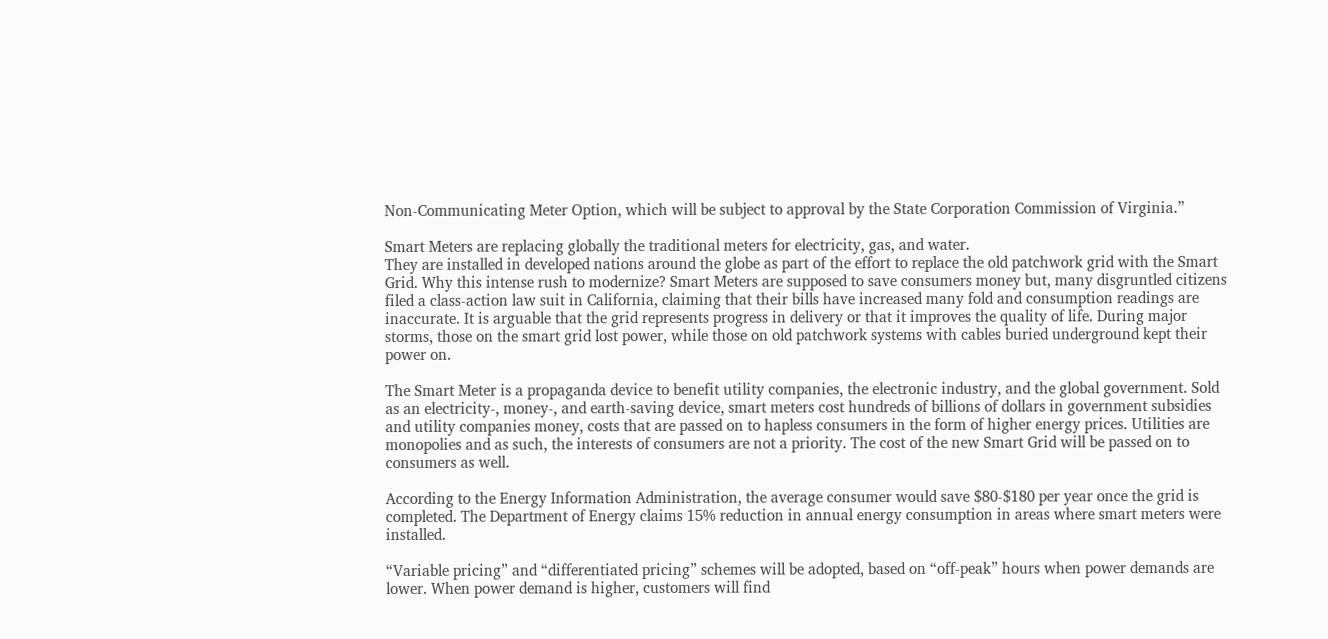Non-Communicating Meter Option, which will be subject to approval by the State Corporation Commission of Virginia.”

Smart Meters are replacing globally the traditional meters for electricity, gas, and water.
They are installed in developed nations around the globe as part of the effort to replace the old patchwork grid with the Smart Grid. Why this intense rush to modernize? Smart Meters are supposed to save consumers money but, many disgruntled citizens filed a class-action law suit in California, claiming that their bills have increased many fold and consumption readings are inaccurate. It is arguable that the grid represents progress in delivery or that it improves the quality of life. During major storms, those on the smart grid lost power, while those on old patchwork systems with cables buried underground kept their power on.

The Smart Meter is a propaganda device to benefit utility companies, the electronic industry, and the global government. Sold as an electricity-, money-, and earth-saving device, smart meters cost hundreds of billions of dollars in government subsidies and utility companies money, costs that are passed on to hapless consumers in the form of higher energy prices. Utilities are monopolies and as such, the interests of consumers are not a priority. The cost of the new Smart Grid will be passed on to consumers as well.

According to the Energy Information Administration, the average consumer would save $80-$180 per year once the grid is completed. The Department of Energy claims 15% reduction in annual energy consumption in areas where smart meters were installed.

“Variable pricing” and “differentiated pricing” schemes will be adopted, based on “off-peak” hours when power demands are lower. When power demand is higher, customers will find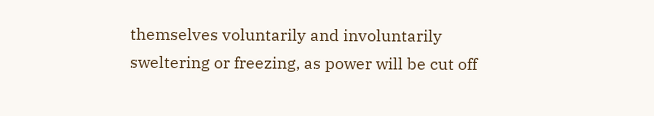themselves voluntarily and involuntarily sweltering or freezing, as power will be cut off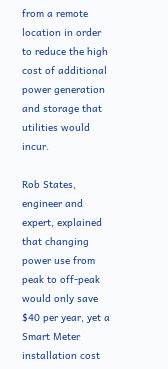from a remote location in order to reduce the high cost of additional power generation and storage that utilities would incur.

Rob States, engineer and expert, explained that changing power use from peak to off-peak would only save $40 per year, yet a Smart Meter installation cost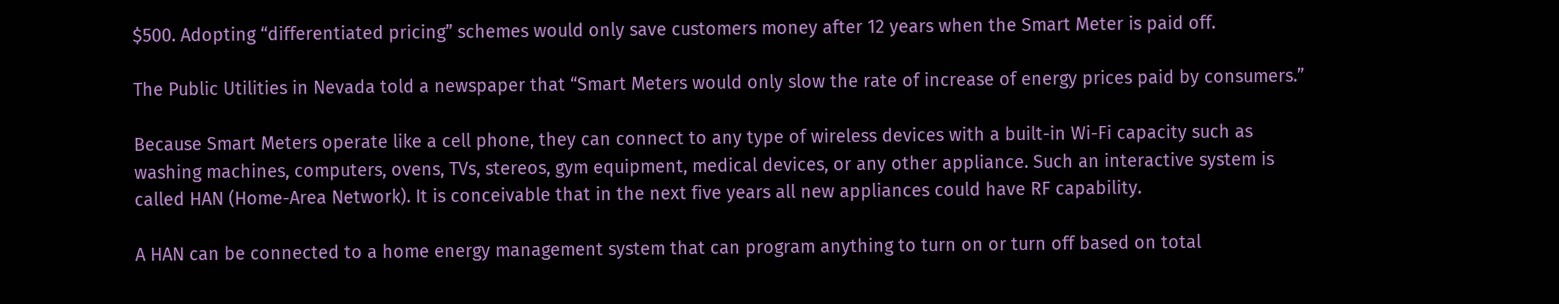$500. Adopting “differentiated pricing” schemes would only save customers money after 12 years when the Smart Meter is paid off.

The Public Utilities in Nevada told a newspaper that “Smart Meters would only slow the rate of increase of energy prices paid by consumers.”

Because Smart Meters operate like a cell phone, they can connect to any type of wireless devices with a built-in Wi-Fi capacity such as washing machines, computers, ovens, TVs, stereos, gym equipment, medical devices, or any other appliance. Such an interactive system is called HAN (Home-Area Network). It is conceivable that in the next five years all new appliances could have RF capability.

A HAN can be connected to a home energy management system that can program anything to turn on or turn off based on total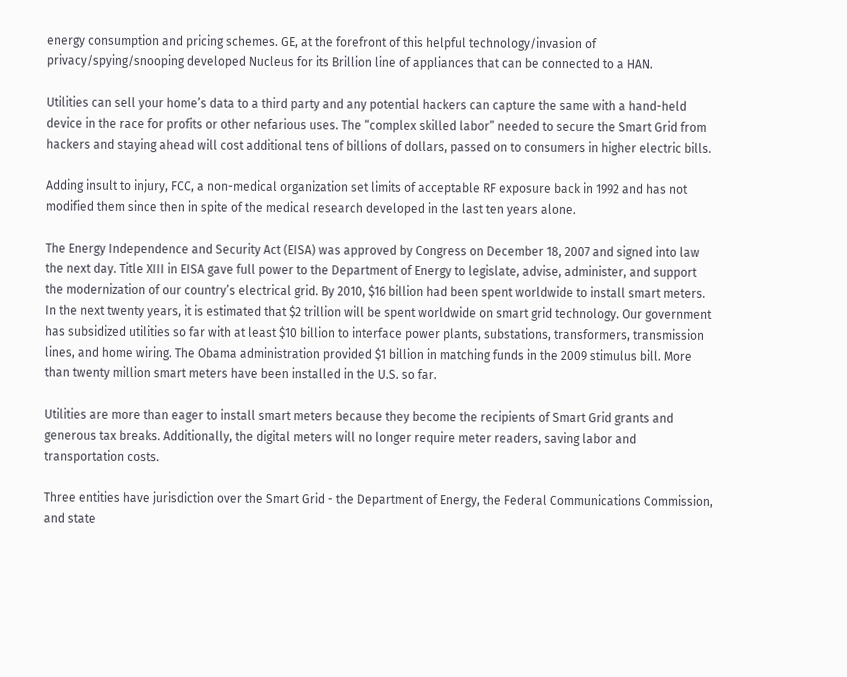energy consumption and pricing schemes. GE, at the forefront of this helpful technology/invasion of privacy/spying/snooping developed Nucleus for its Brillion line of appliances that can be connected to a HAN.

Utilities can sell your home’s data to a third party and any potential hackers can capture the same with a hand-held device in the race for profits or other nefarious uses. The “complex skilled labor” needed to secure the Smart Grid from hackers and staying ahead will cost additional tens of billions of dollars, passed on to consumers in higher electric bills.

Adding insult to injury, FCC, a non-medical organization set limits of acceptable RF exposure back in 1992 and has not modified them since then in spite of the medical research developed in the last ten years alone.

The Energy Independence and Security Act (EISA) was approved by Congress on December 18, 2007 and signed into law the next day. Title XIII in EISA gave full power to the Department of Energy to legislate, advise, administer, and support the modernization of our country’s electrical grid. By 2010, $16 billion had been spent worldwide to install smart meters. In the next twenty years, it is estimated that $2 trillion will be spent worldwide on smart grid technology. Our government has subsidized utilities so far with at least $10 billion to interface power plants, substations, transformers, transmission lines, and home wiring. The Obama administration provided $1 billion in matching funds in the 2009 stimulus bill. More than twenty million smart meters have been installed in the U.S. so far.

Utilities are more than eager to install smart meters because they become the recipients of Smart Grid grants and generous tax breaks. Additionally, the digital meters will no longer require meter readers, saving labor and transportation costs.

Three entities have jurisdiction over the Smart Grid - the Department of Energy, the Federal Communications Commission, and state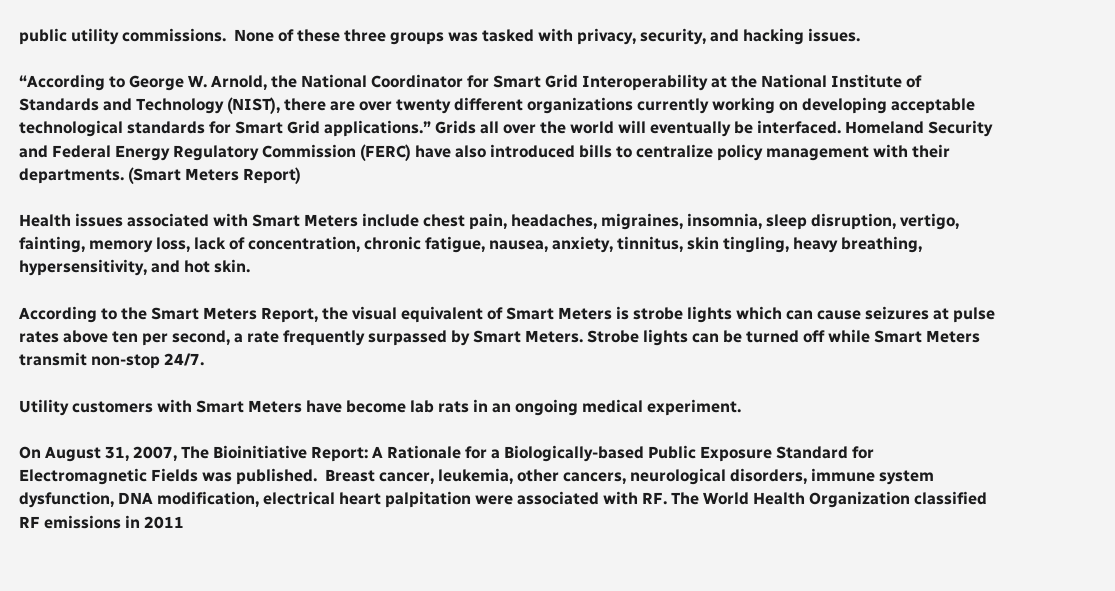public utility commissions.  None of these three groups was tasked with privacy, security, and hacking issues.

“According to George W. Arnold, the National Coordinator for Smart Grid Interoperability at the National Institute of Standards and Technology (NIST), there are over twenty different organizations currently working on developing acceptable technological standards for Smart Grid applications.” Grids all over the world will eventually be interfaced. Homeland Security and Federal Energy Regulatory Commission (FERC) have also introduced bills to centralize policy management with their departments. (Smart Meters Report)

Health issues associated with Smart Meters include chest pain, headaches, migraines, insomnia, sleep disruption, vertigo, fainting, memory loss, lack of concentration, chronic fatigue, nausea, anxiety, tinnitus, skin tingling, heavy breathing, hypersensitivity, and hot skin.

According to the Smart Meters Report, the visual equivalent of Smart Meters is strobe lights which can cause seizures at pulse rates above ten per second, a rate frequently surpassed by Smart Meters. Strobe lights can be turned off while Smart Meters transmit non-stop 24/7.

Utility customers with Smart Meters have become lab rats in an ongoing medical experiment.

On August 31, 2007, The Bioinitiative Report: A Rationale for a Biologically-based Public Exposure Standard for Electromagnetic Fields was published.  Breast cancer, leukemia, other cancers, neurological disorders, immune system dysfunction, DNA modification, electrical heart palpitation were associated with RF. The World Health Organization classified RF emissions in 2011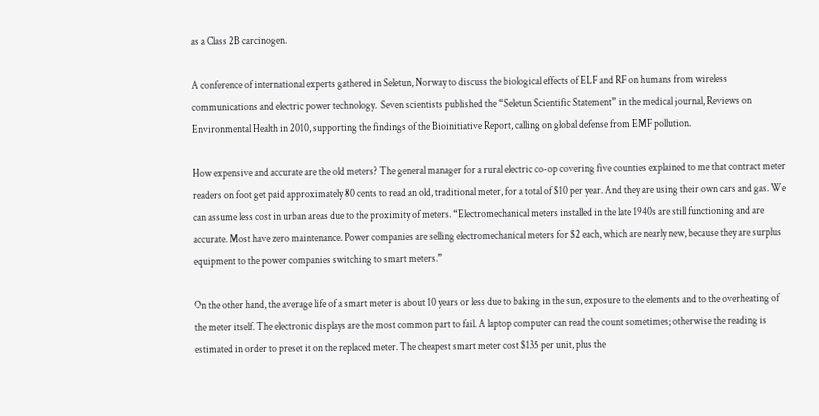as a Class 2B carcinogen.

A conference of international experts gathered in Seletun, Norway to discuss the biological effects of ELF and RF on humans from wireless communications and electric power technology.  Seven scientists published the “Seletun Scientific Statement” in the medical journal, Reviews on Environmental Health in 2010, supporting the findings of the Bioinitiative Report, calling on global defense from EMF pollution.

How expensive and accurate are the old meters? The general manager for a rural electric co-op covering five counties explained to me that contract meter readers on foot get paid approximately 80 cents to read an old, traditional meter, for a total of $10 per year. And they are using their own cars and gas. We can assume less cost in urban areas due to the proximity of meters. “Electromechanical meters installed in the late 1940s are still functioning and are accurate. Most have zero maintenance. Power companies are selling electromechanical meters for $2 each, which are nearly new, because they are surplus equipment to the power companies switching to smart meters.”

On the other hand, the average life of a smart meter is about 10 years or less due to baking in the sun, exposure to the elements and to the overheating of the meter itself. The electronic displays are the most common part to fail. A laptop computer can read the count sometimes; otherwise the reading is estimated in order to preset it on the replaced meter. The cheapest smart meter cost $135 per unit, plus the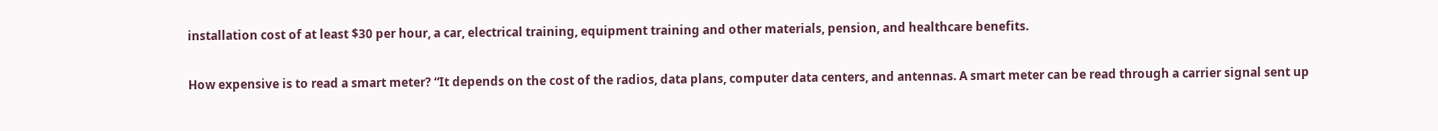installation cost of at least $30 per hour, a car, electrical training, equipment training and other materials, pension, and healthcare benefits.

How expensive is to read a smart meter? “It depends on the cost of the radios, data plans, computer data centers, and antennas. A smart meter can be read through a carrier signal sent up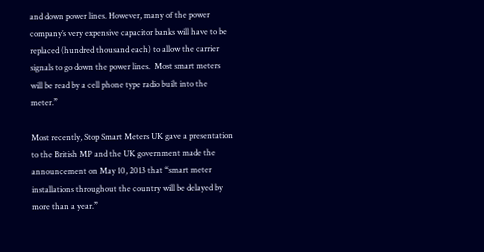and down power lines. However, many of the power company’s very expensive capacitor banks will have to be replaced (hundred thousand each) to allow the carrier signals to go down the power lines.  Most smart meters will be read by a cell phone type radio built into the meter.”

Most recently, Stop Smart Meters UK gave a presentation to the British MP and the UK government made the announcement on May 10, 2013 that “smart meter installations throughout the country will be delayed by more than a year.”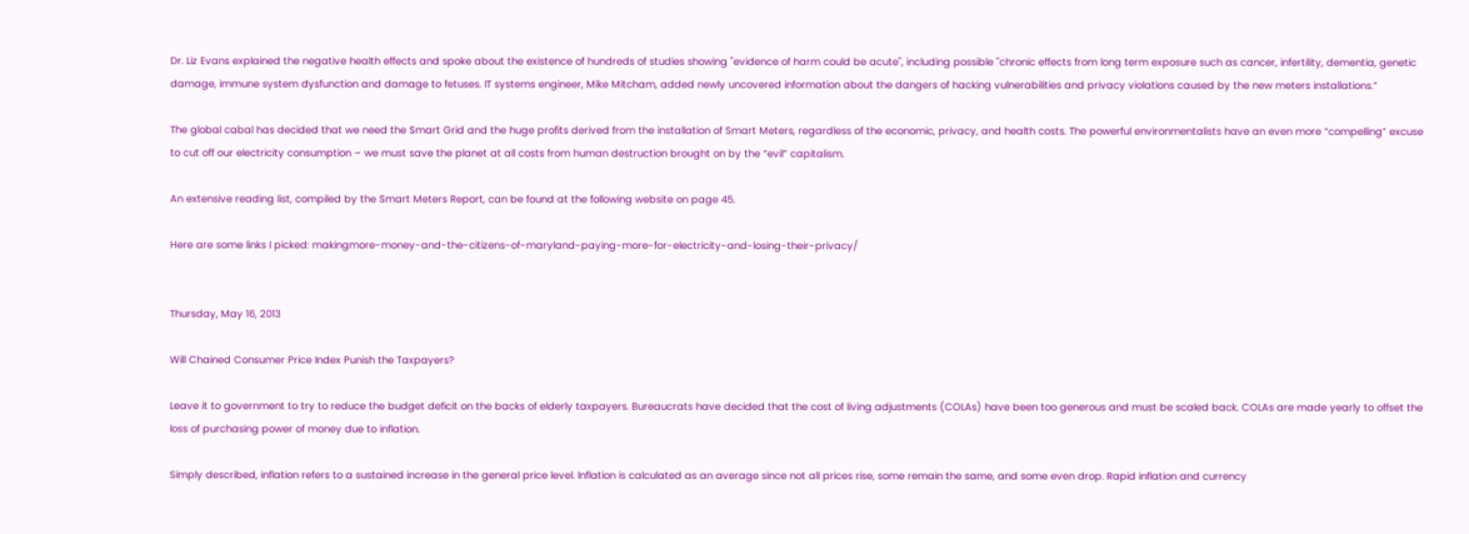Dr. Liz Evans explained the negative health effects and spoke about the existence of hundreds of studies showing "evidence of harm could be acute", including possible "chronic effects from long term exposure such as cancer, infertility, dementia, genetic damage, immune system dysfunction and damage to fetuses. IT systems engineer, Mike Mitcham, added newly uncovered information about the dangers of hacking vulnerabilities and privacy violations caused by the new meters installations.”

The global cabal has decided that we need the Smart Grid and the huge profits derived from the installation of Smart Meters, regardless of the economic, privacy, and health costs. The powerful environmentalists have an even more “compelling” excuse to cut off our electricity consumption – we must save the planet at all costs from human destruction brought on by the “evil” capitalism.

An extensive reading list, compiled by the Smart Meters Report, can be found at the following website on page 45.

Here are some links I picked: makingmore-money-and-the-citizens-of-maryland-paying-more-for-electricity-and-losing-their-privacy/


Thursday, May 16, 2013

Will Chained Consumer Price Index Punish the Taxpayers?

Leave it to government to try to reduce the budget deficit on the backs of elderly taxpayers. Bureaucrats have decided that the cost of living adjustments (COLAs) have been too generous and must be scaled back. COLAs are made yearly to offset the loss of purchasing power of money due to inflation.

Simply described, inflation refers to a sustained increase in the general price level. Inflation is calculated as an average since not all prices rise, some remain the same, and some even drop. Rapid inflation and currency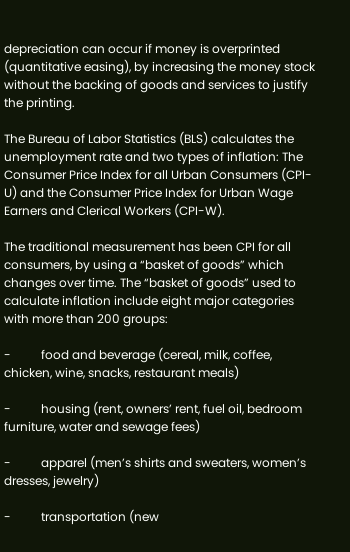depreciation can occur if money is overprinted (quantitative easing), by increasing the money stock without the backing of goods and services to justify the printing.

The Bureau of Labor Statistics (BLS) calculates the unemployment rate and two types of inflation: The Consumer Price Index for all Urban Consumers (CPI-U) and the Consumer Price Index for Urban Wage Earners and Clerical Workers (CPI-W).

The traditional measurement has been CPI for all consumers, by using a “basket of goods” which changes over time. The “basket of goods” used to calculate inflation include eight major categories with more than 200 groups:

-          food and beverage (cereal, milk, coffee, chicken, wine, snacks, restaurant meals)

-          housing (rent, owners’ rent, fuel oil, bedroom furniture, water and sewage fees)

-          apparel (men’s shirts and sweaters, women’s dresses, jewelry)

-          transportation (new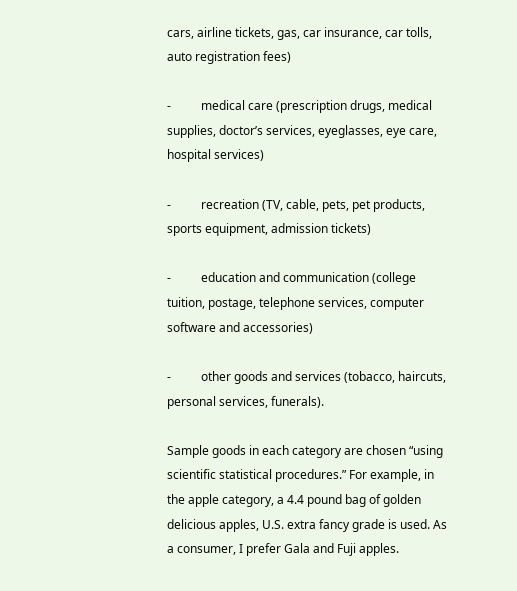cars, airline tickets, gas, car insurance, car tolls, auto registration fees)

-          medical care (prescription drugs, medical supplies, doctor’s services, eyeglasses, eye care, hospital services)

-          recreation (TV, cable, pets, pet products, sports equipment, admission tickets)

-          education and communication (college tuition, postage, telephone services, computer software and accessories)

-          other goods and services (tobacco, haircuts, personal services, funerals).

Sample goods in each category are chosen “using scientific statistical procedures.” For example, in the apple category, a 4.4 pound bag of golden delicious apples, U.S. extra fancy grade is used. As a consumer, I prefer Gala and Fuji apples.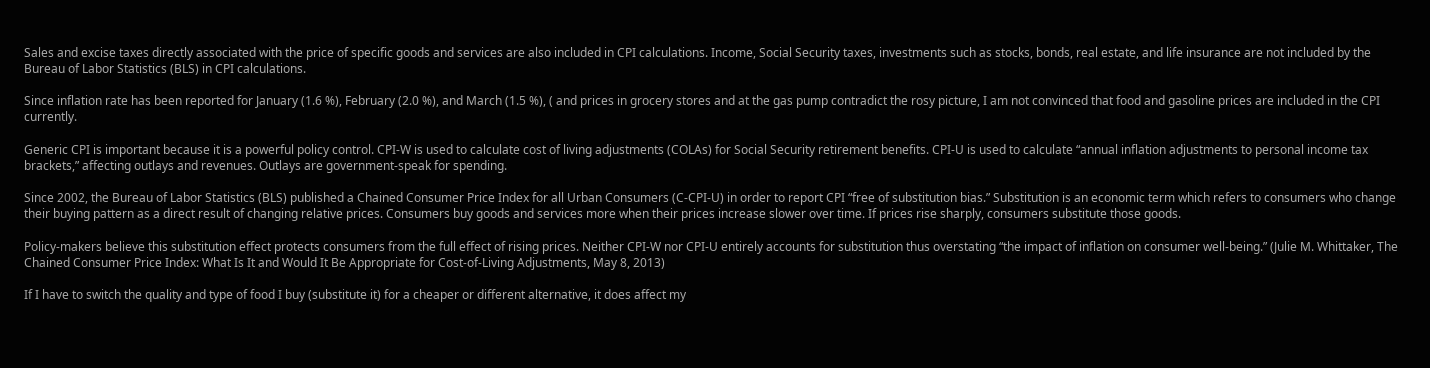Sales and excise taxes directly associated with the price of specific goods and services are also included in CPI calculations. Income, Social Security taxes, investments such as stocks, bonds, real estate, and life insurance are not included by the Bureau of Labor Statistics (BLS) in CPI calculations.

Since inflation rate has been reported for January (1.6 %), February (2.0 %), and March (1.5 %), ( and prices in grocery stores and at the gas pump contradict the rosy picture, I am not convinced that food and gasoline prices are included in the CPI currently.

Generic CPI is important because it is a powerful policy control. CPI-W is used to calculate cost of living adjustments (COLAs) for Social Security retirement benefits. CPI-U is used to calculate “annual inflation adjustments to personal income tax brackets,” affecting outlays and revenues. Outlays are government-speak for spending.

Since 2002, the Bureau of Labor Statistics (BLS) published a Chained Consumer Price Index for all Urban Consumers (C-CPI-U) in order to report CPI “free of substitution bias.” Substitution is an economic term which refers to consumers who change their buying pattern as a direct result of changing relative prices. Consumers buy goods and services more when their prices increase slower over time. If prices rise sharply, consumers substitute those goods.

Policy-makers believe this substitution effect protects consumers from the full effect of rising prices. Neither CPI-W nor CPI-U entirely accounts for substitution thus overstating “the impact of inflation on consumer well-being.” (Julie M. Whittaker, The Chained Consumer Price Index: What Is It and Would It Be Appropriate for Cost-of-Living Adjustments, May 8, 2013)

If I have to switch the quality and type of food I buy (substitute it) for a cheaper or different alternative, it does affect my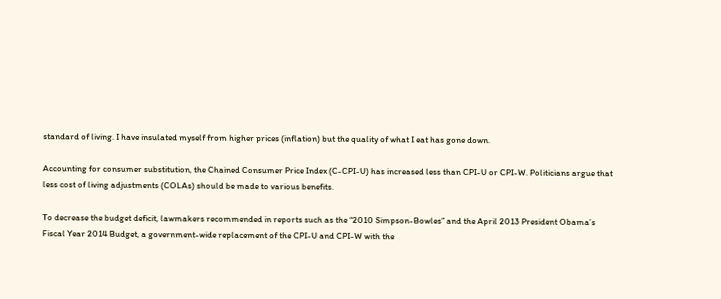standard of living. I have insulated myself from higher prices (inflation) but the quality of what I eat has gone down.

Accounting for consumer substitution, the Chained Consumer Price Index (C-CPI-U) has increased less than CPI-U or CPI-W. Politicians argue that less cost of living adjustments (COLAs) should be made to various benefits.

To decrease the budget deficit, lawmakers recommended in reports such as the “2010 Simpson-Bowles” and the April 2013 President Obama’s Fiscal Year 2014 Budget, a government-wide replacement of the CPI-U and CPI-W with the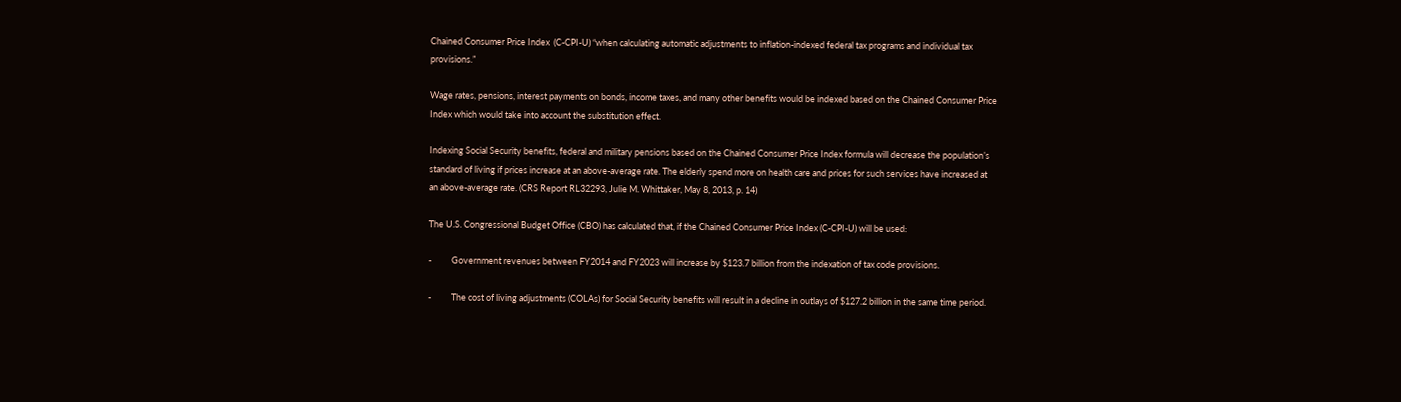Chained Consumer Price Index  (C-CPI-U) “when calculating automatic adjustments to inflation-indexed federal tax programs and individual tax provisions.”

Wage rates, pensions, interest payments on bonds, income taxes, and many other benefits would be indexed based on the Chained Consumer Price Index which would take into account the substitution effect.

Indexing Social Security benefits, federal and military pensions based on the Chained Consumer Price Index formula will decrease the population’s standard of living if prices increase at an above-average rate. The elderly spend more on health care and prices for such services have increased at an above-average rate. (CRS Report RL32293, Julie M. Whittaker, May 8, 2013, p. 14)

The U.S. Congressional Budget Office (CBO) has calculated that, if the Chained Consumer Price Index (C-CPI-U) will be used:

-          Government revenues between FY2014 and FY2023 will increase by $123.7 billion from the indexation of tax code provisions.

-          The cost of living adjustments (COLAs) for Social Security benefits will result in a decline in outlays of $127.2 billion in the same time period.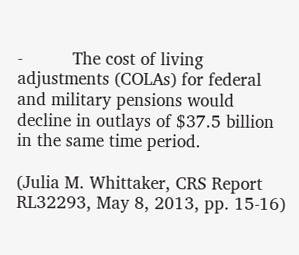-          The cost of living adjustments (COLAs) for federal and military pensions would decline in outlays of $37.5 billion in the same time period.

(Julia M. Whittaker, CRS Report RL32293, May 8, 2013, pp. 15-16)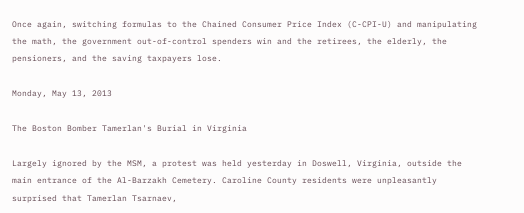Once again, switching formulas to the Chained Consumer Price Index (C-CPI-U) and manipulating the math, the government out-of-control spenders win and the retirees, the elderly, the pensioners, and the saving taxpayers lose.

Monday, May 13, 2013

The Boston Bomber Tamerlan's Burial in Virginia

Largely ignored by the MSM, a protest was held yesterday in Doswell, Virginia, outside the main entrance of the Al-Barzakh Cemetery. Caroline County residents were unpleasantly surprised that Tamerlan Tsarnaev,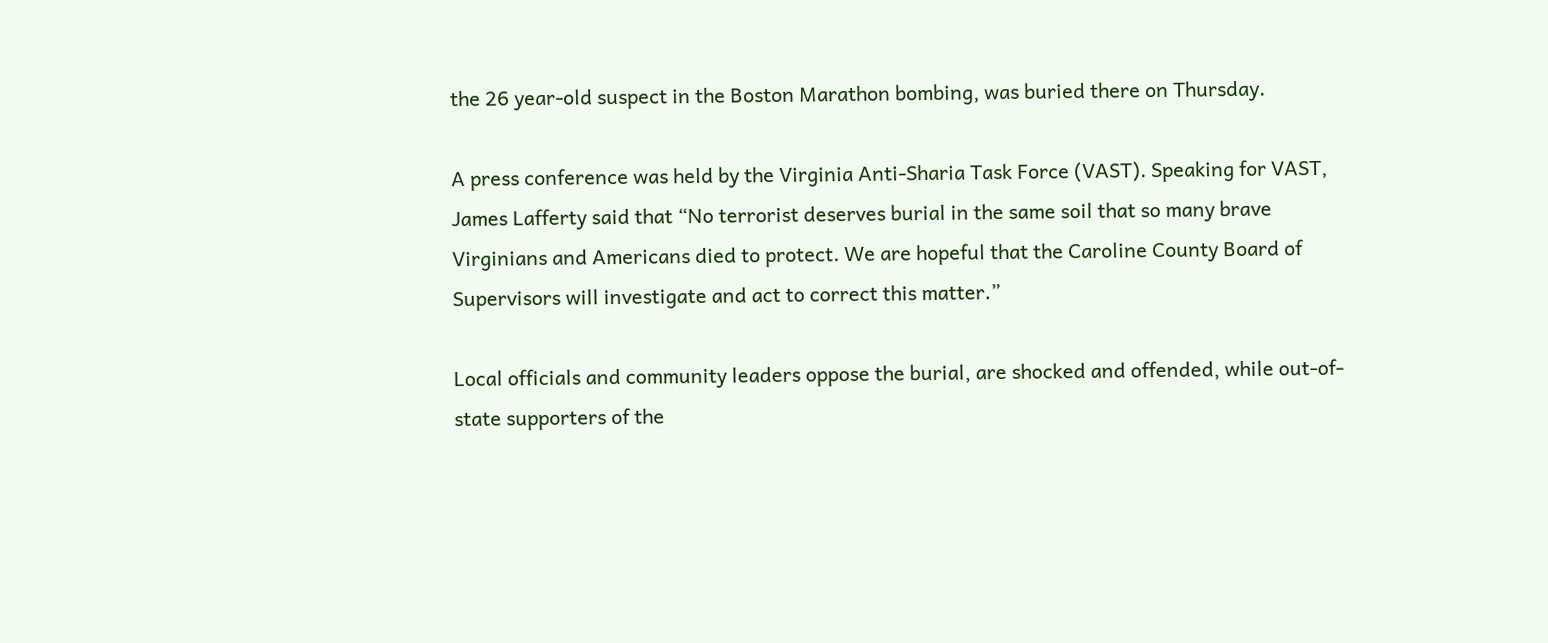the 26 year-old suspect in the Boston Marathon bombing, was buried there on Thursday.

A press conference was held by the Virginia Anti-Sharia Task Force (VAST). Speaking for VAST, James Lafferty said that “No terrorist deserves burial in the same soil that so many brave Virginians and Americans died to protect. We are hopeful that the Caroline County Board of Supervisors will investigate and act to correct this matter.”

Local officials and community leaders oppose the burial, are shocked and offended, while out-of-state supporters of the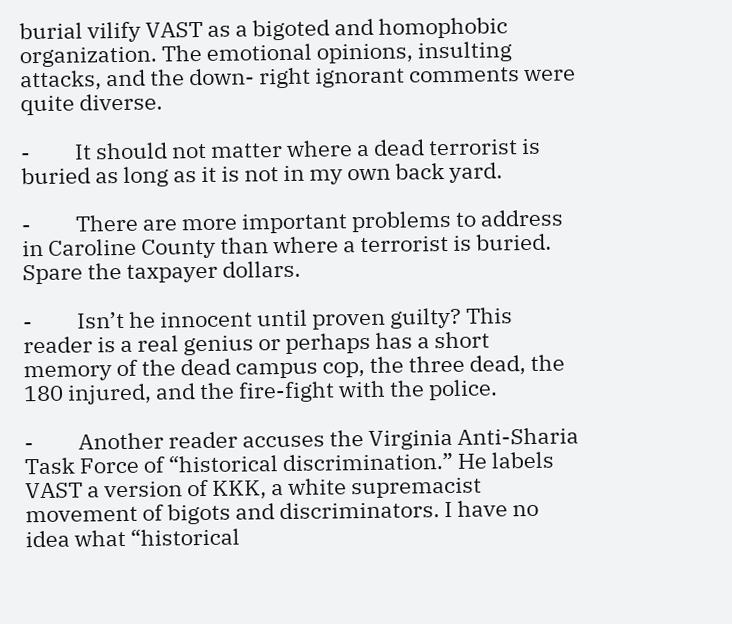burial vilify VAST as a bigoted and homophobic organization. The emotional opinions, insulting attacks, and the down- right ignorant comments were quite diverse.

-         It should not matter where a dead terrorist is buried as long as it is not in my own back yard.

-         There are more important problems to address in Caroline County than where a terrorist is buried. Spare the taxpayer dollars.

-         Isn’t he innocent until proven guilty? This reader is a real genius or perhaps has a short memory of the dead campus cop, the three dead, the 180 injured, and the fire-fight with the police.

-         Another reader accuses the Virginia Anti-Sharia Task Force of “historical discrimination.” He labels VAST a version of KKK, a white supremacist movement of bigots and discriminators. I have no idea what “historical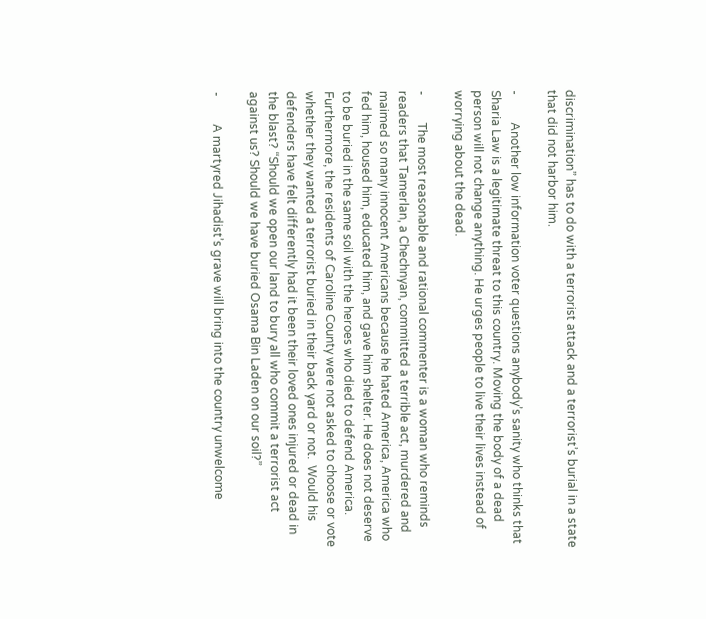discrimination” has to do with a terrorist attack and a terrorist’s burial in a state that did not harbor him.

-         Another low information voter questions anybody’s sanity who thinks that Sharia Law is a legitimate threat to this country. Moving the body of a dead person will not change anything. He urges people to live their lives instead of worrying about the dead.

-         The most reasonable and rational commenter is a woman who reminds readers that Tamerlan, a Chechnyan, committed a terrible act, murdered and maimed so many innocent Americans because he hated America, America who fed him, housed him, educated him, and gave him shelter. He does not deserve to be buried in the same soil with the heroes who died to defend America. Furthermore, the residents of Caroline County were not asked to choose or vote whether they wanted a terrorist buried in their back yard or not.  Would his defenders have felt differently had it been their loved ones injured or dead in the blast? “Should we open our land to bury all who commit a terrorist act against us? Should we have buried Osama Bin Laden on our soil?”

-         A martyred Jihadist’s grave will bring into the country unwelcome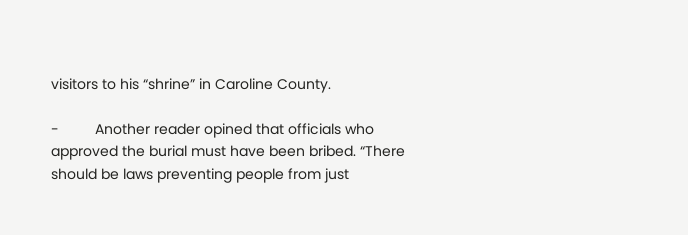visitors to his “shrine” in Caroline County.

-         Another reader opined that officials who approved the burial must have been bribed. “There should be laws preventing people from just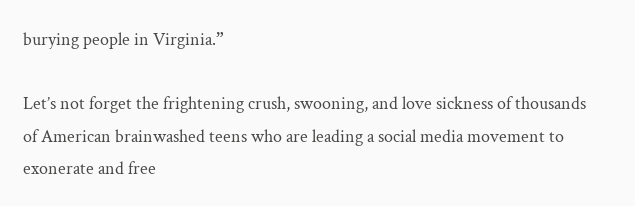burying people in Virginia.”

Let’s not forget the frightening crush, swooning, and love sickness of thousands of American brainwashed teens who are leading a social media movement to exonerate and free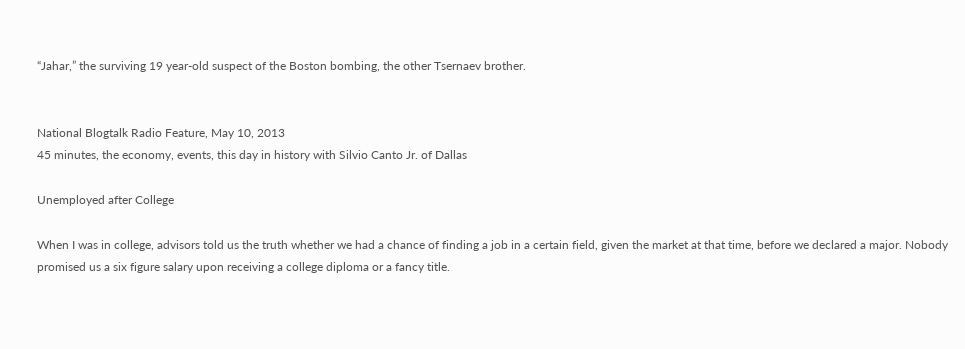“Jahar,” the surviving 19 year-old suspect of the Boston bombing, the other Tsernaev brother.


National Blogtalk Radio Feature, May 10, 2013
45 minutes, the economy, events, this day in history with Silvio Canto Jr. of Dallas

Unemployed after College

When I was in college, advisors told us the truth whether we had a chance of finding a job in a certain field, given the market at that time, before we declared a major. Nobody promised us a six figure salary upon receiving a college diploma or a fancy title.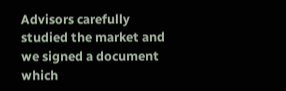Advisors carefully studied the market and we signed a document which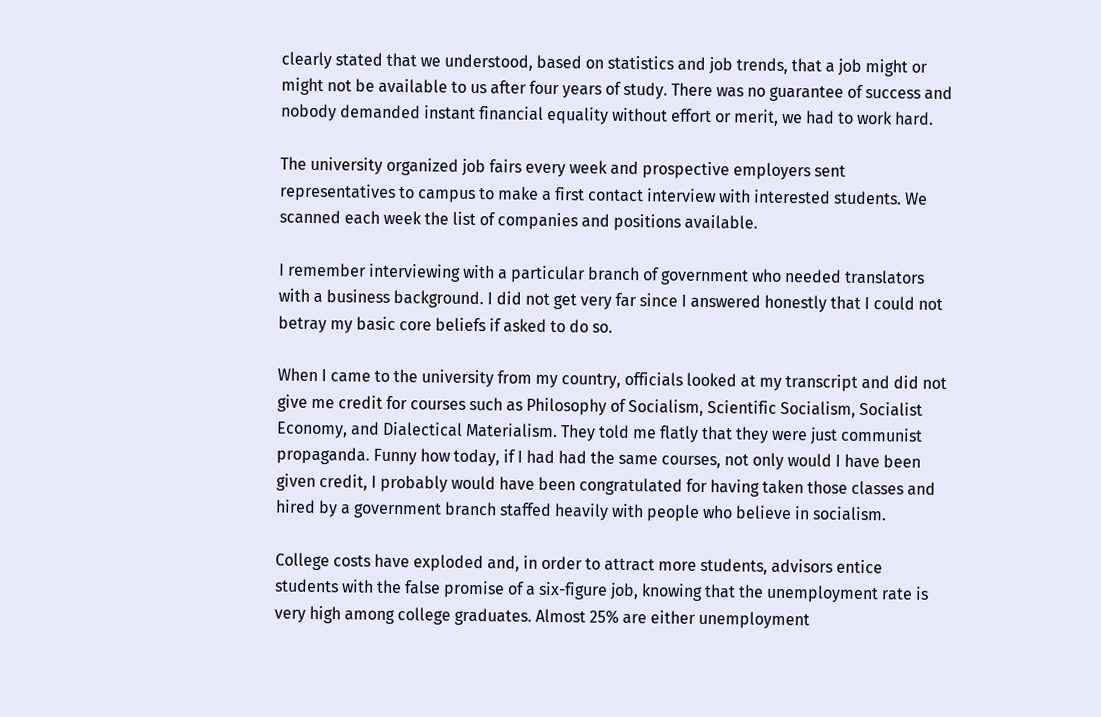clearly stated that we understood, based on statistics and job trends, that a job might or might not be available to us after four years of study. There was no guarantee of success and nobody demanded instant financial equality without effort or merit, we had to work hard.

The university organized job fairs every week and prospective employers sent representatives to campus to make a first contact interview with interested students. We scanned each week the list of companies and positions available.

I remember interviewing with a particular branch of government who needed translators with a business background. I did not get very far since I answered honestly that I could not betray my basic core beliefs if asked to do so.

When I came to the university from my country, officials looked at my transcript and did not give me credit for courses such as Philosophy of Socialism, Scientific Socialism, Socialist Economy, and Dialectical Materialism. They told me flatly that they were just communist propaganda. Funny how today, if I had had the same courses, not only would I have been given credit, I probably would have been congratulated for having taken those classes and hired by a government branch staffed heavily with people who believe in socialism.

College costs have exploded and, in order to attract more students, advisors entice students with the false promise of a six-figure job, knowing that the unemployment rate is very high among college graduates. Almost 25% are either unemployment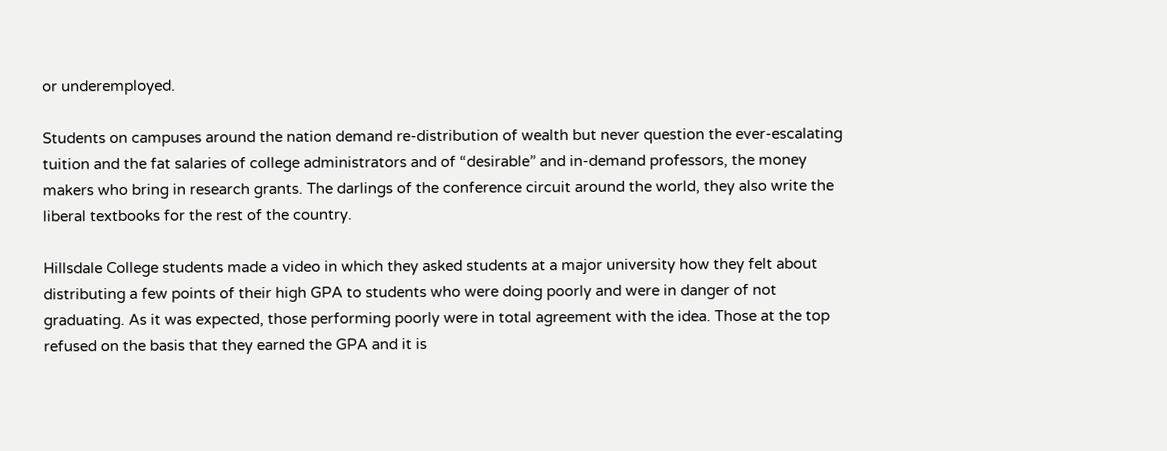or underemployed.

Students on campuses around the nation demand re-distribution of wealth but never question the ever-escalating tuition and the fat salaries of college administrators and of “desirable” and in-demand professors, the money makers who bring in research grants. The darlings of the conference circuit around the world, they also write the liberal textbooks for the rest of the country.

Hillsdale College students made a video in which they asked students at a major university how they felt about distributing a few points of their high GPA to students who were doing poorly and were in danger of not graduating. As it was expected, those performing poorly were in total agreement with the idea. Those at the top refused on the basis that they earned the GPA and it is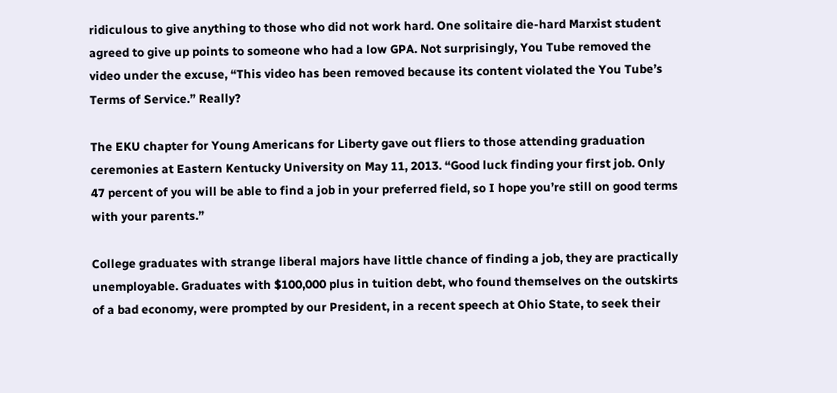ridiculous to give anything to those who did not work hard. One solitaire die-hard Marxist student agreed to give up points to someone who had a low GPA. Not surprisingly, You Tube removed the video under the excuse, “This video has been removed because its content violated the You Tube’s Terms of Service.” Really?

The EKU chapter for Young Americans for Liberty gave out fliers to those attending graduation ceremonies at Eastern Kentucky University on May 11, 2013. “Good luck finding your first job. Only 47 percent of you will be able to find a job in your preferred field, so I hope you’re still on good terms with your parents.”

College graduates with strange liberal majors have little chance of finding a job, they are practically unemployable. Graduates with $100,000 plus in tuition debt, who found themselves on the outskirts of a bad economy, were prompted by our President, in a recent speech at Ohio State, to seek their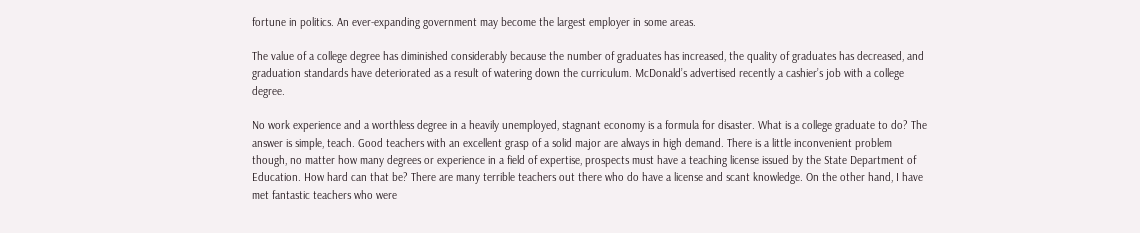fortune in politics. An ever-expanding government may become the largest employer in some areas.

The value of a college degree has diminished considerably because the number of graduates has increased, the quality of graduates has decreased, and graduation standards have deteriorated as a result of watering down the curriculum. McDonald’s advertised recently a cashier’s job with a college degree.

No work experience and a worthless degree in a heavily unemployed, stagnant economy is a formula for disaster. What is a college graduate to do? The answer is simple, teach. Good teachers with an excellent grasp of a solid major are always in high demand. There is a little inconvenient problem though, no matter how many degrees or experience in a field of expertise, prospects must have a teaching license issued by the State Department of Education. How hard can that be? There are many terrible teachers out there who do have a license and scant knowledge. On the other hand, I have met fantastic teachers who were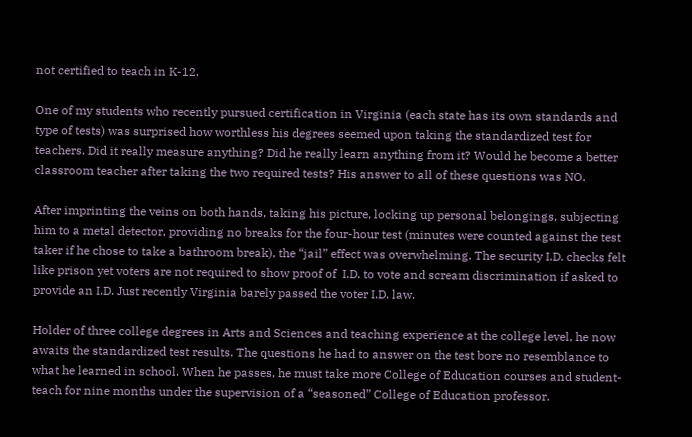not certified to teach in K-12.

One of my students who recently pursued certification in Virginia (each state has its own standards and type of tests) was surprised how worthless his degrees seemed upon taking the standardized test for teachers. Did it really measure anything? Did he really learn anything from it? Would he become a better classroom teacher after taking the two required tests? His answer to all of these questions was NO.

After imprinting the veins on both hands, taking his picture, locking up personal belongings, subjecting him to a metal detector, providing no breaks for the four-hour test (minutes were counted against the test taker if he chose to take a bathroom break), the “jail” effect was overwhelming. The security I.D. checks felt like prison yet voters are not required to show proof of  I.D. to vote and scream discrimination if asked to provide an I.D. Just recently Virginia barely passed the voter I.D. law.

Holder of three college degrees in Arts and Sciences and teaching experience at the college level, he now awaits the standardized test results. The questions he had to answer on the test bore no resemblance to what he learned in school. When he passes, he must take more College of Education courses and student-teach for nine months under the supervision of a “seasoned” College of Education professor.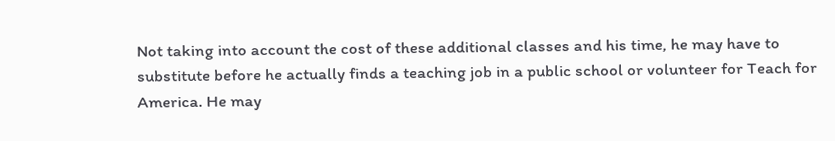Not taking into account the cost of these additional classes and his time, he may have to substitute before he actually finds a teaching job in a public school or volunteer for Teach for America. He may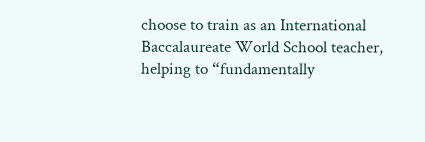choose to train as an International Baccalaureate World School teacher, helping to “fundamentally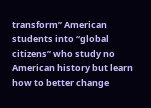transform” American students into “global citizens” who study no American history but learn how to better change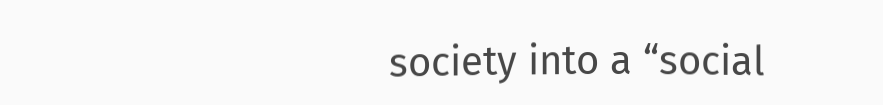society into a “social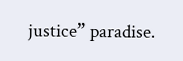justice” paradise.